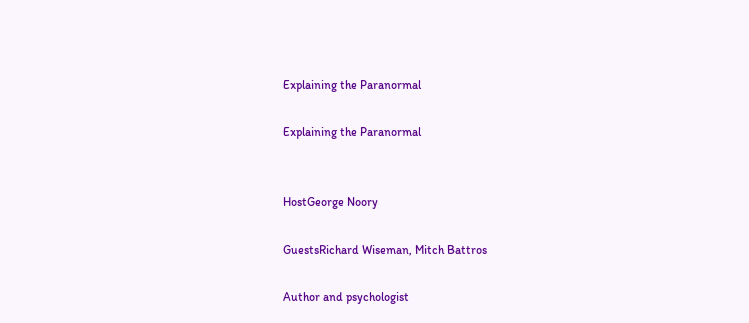Explaining the Paranormal

Explaining the Paranormal


HostGeorge Noory

GuestsRichard Wiseman, Mitch Battros

Author and psychologist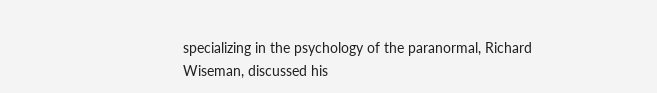specializing in the psychology of the paranormal, Richard Wiseman, discussed his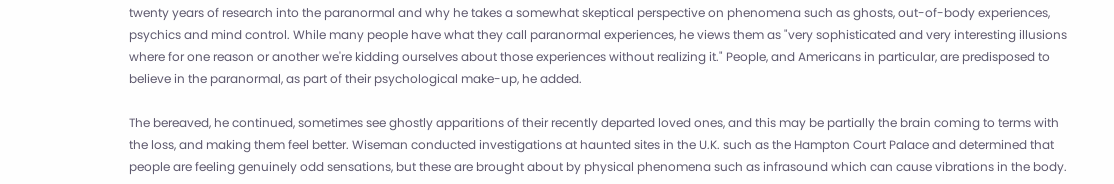twenty years of research into the paranormal and why he takes a somewhat skeptical perspective on phenomena such as ghosts, out-of-body experiences, psychics and mind control. While many people have what they call paranormal experiences, he views them as "very sophisticated and very interesting illusions where for one reason or another we're kidding ourselves about those experiences without realizing it." People, and Americans in particular, are predisposed to believe in the paranormal, as part of their psychological make-up, he added.

The bereaved, he continued, sometimes see ghostly apparitions of their recently departed loved ones, and this may be partially the brain coming to terms with the loss, and making them feel better. Wiseman conducted investigations at haunted sites in the U.K. such as the Hampton Court Palace and determined that people are feeling genuinely odd sensations, but these are brought about by physical phenomena such as infrasound which can cause vibrations in the body.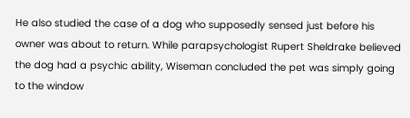He also studied the case of a dog who supposedly sensed just before his owner was about to return. While parapsychologist Rupert Sheldrake believed the dog had a psychic ability, Wiseman concluded the pet was simply going to the window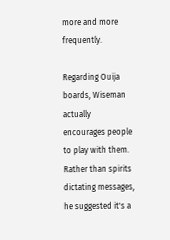more and more frequently.

Regarding Ouija boards, Wiseman actually encourages people to play with them. Rather than spirits dictating messages, he suggested it's a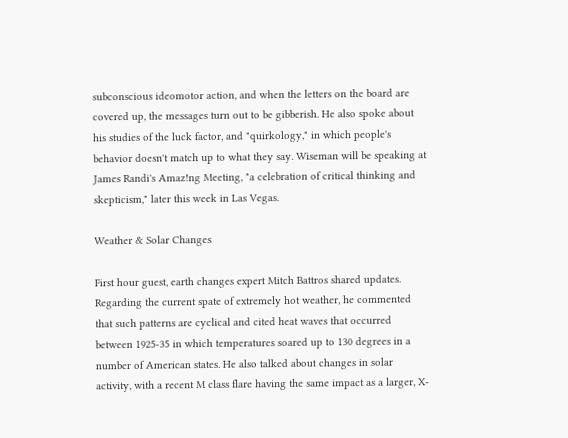subconscious ideomotor action, and when the letters on the board are covered up, the messages turn out to be gibberish. He also spoke about his studies of the luck factor, and "quirkology," in which people's behavior doesn't match up to what they say. Wiseman will be speaking at James Randi's Amaz!ng Meeting, "a celebration of critical thinking and skepticism," later this week in Las Vegas.

Weather & Solar Changes

First hour guest, earth changes expert Mitch Battros shared updates. Regarding the current spate of extremely hot weather, he commented that such patterns are cyclical and cited heat waves that occurred between 1925-35 in which temperatures soared up to 130 degrees in a number of American states. He also talked about changes in solar activity, with a recent M class flare having the same impact as a larger, X-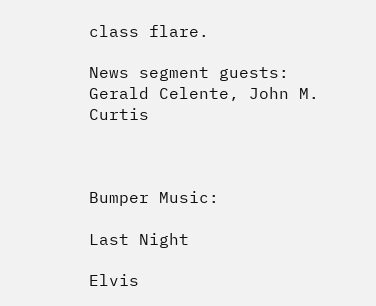class flare.

News segment guests: Gerald Celente, John M. Curtis



Bumper Music:

Last Night

Elvis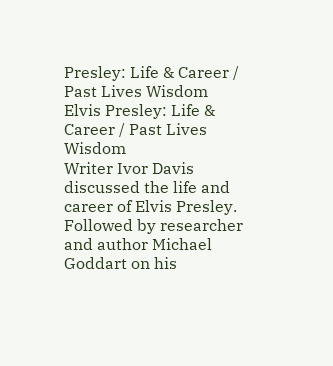Presley: Life & Career / Past Lives Wisdom
Elvis Presley: Life & Career / Past Lives Wisdom
Writer Ivor Davis discussed the life and career of Elvis Presley. Followed by researcher and author Michael Goddart on his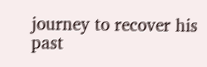journey to recover his past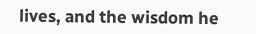lives, and the wisdom he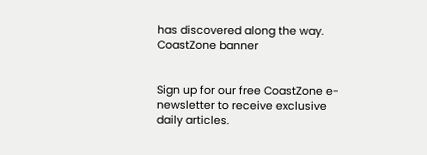has discovered along the way.
CoastZone banner


Sign up for our free CoastZone e-newsletter to receive exclusive daily articles.